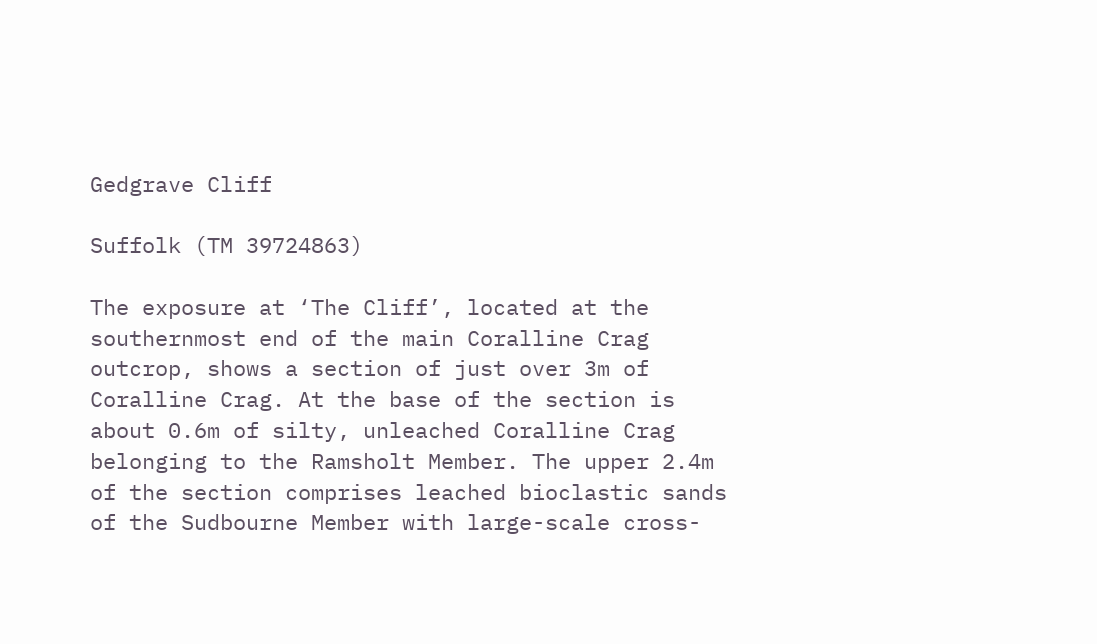Gedgrave Cliff

Suffolk (TM 39724863)

The exposure at ‘The Cliff’, located at the southernmost end of the main Coralline Crag outcrop, shows a section of just over 3m of Coralline Crag. At the base of the section is about 0.6m of silty, unleached Coralline Crag belonging to the Ramsholt Member. The upper 2.4m of the section comprises leached bioclastic sands of the Sudbourne Member with large-scale cross-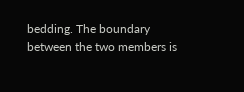bedding. The boundary between the two members is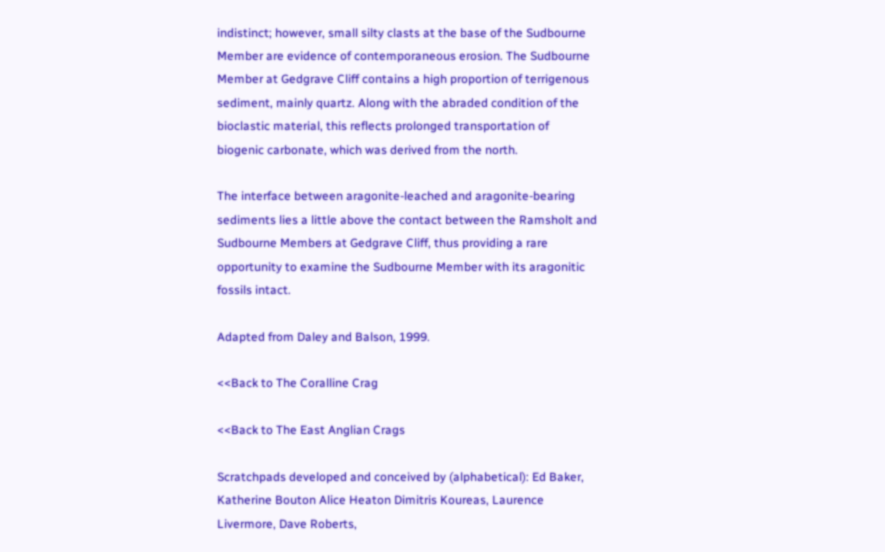indistinct; however, small silty clasts at the base of the Sudbourne Member are evidence of contemporaneous erosion. The Sudbourne Member at Gedgrave Cliff contains a high proportion of terrigenous sediment, mainly quartz. Along with the abraded condition of the bioclastic material, this reflects prolonged transportation of biogenic carbonate, which was derived from the north.

The interface between aragonite-leached and aragonite-bearing sediments lies a little above the contact between the Ramsholt and Sudbourne Members at Gedgrave Cliff, thus providing a rare opportunity to examine the Sudbourne Member with its aragonitic fossils intact.

Adapted from Daley and Balson, 1999.

<<Back to The Coralline Crag

<<Back to The East Anglian Crags

Scratchpads developed and conceived by (alphabetical): Ed Baker, Katherine Bouton Alice Heaton Dimitris Koureas, Laurence Livermore, Dave Roberts,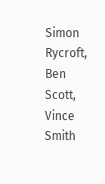Simon Rycroft, Ben Scott, Vince Smith